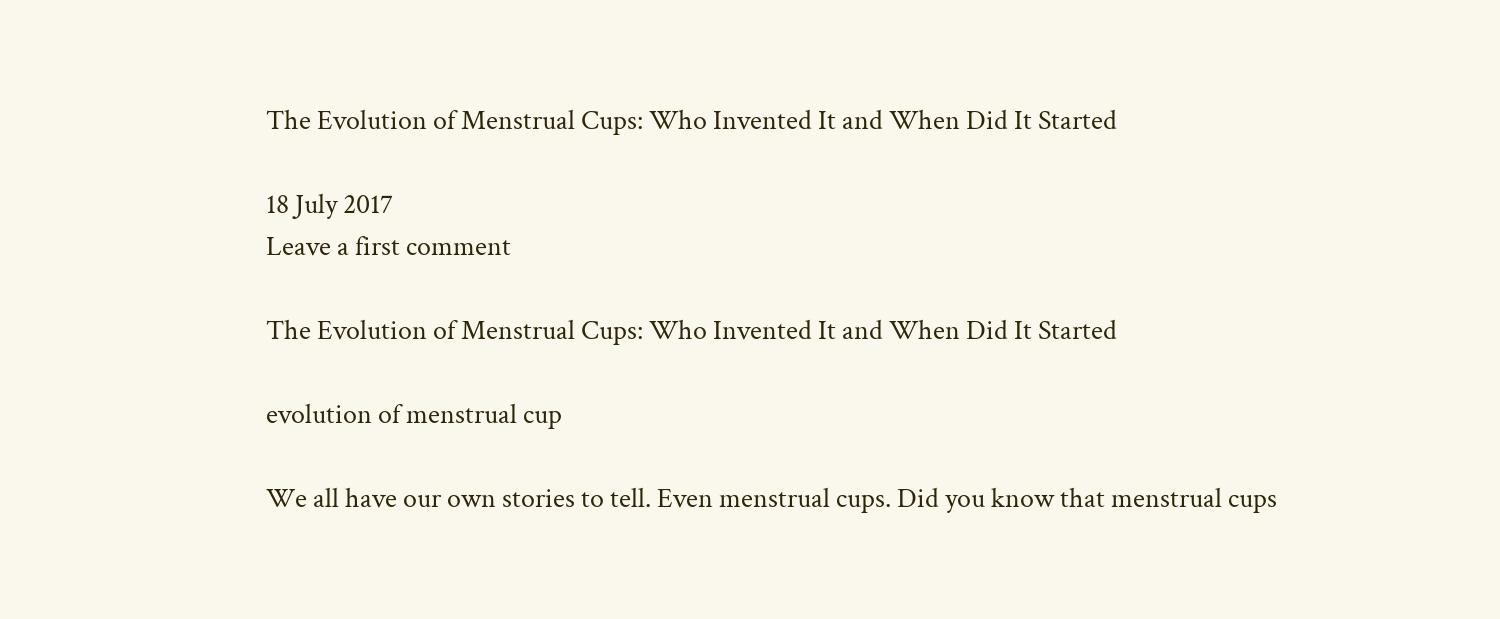The Evolution of Menstrual Cups: Who Invented It and When Did It Started

18 July 2017
Leave a first comment

The Evolution of Menstrual Cups: Who Invented It and When Did It Started

evolution of menstrual cup

We all have our own stories to tell. Even menstrual cups. Did you know that menstrual cups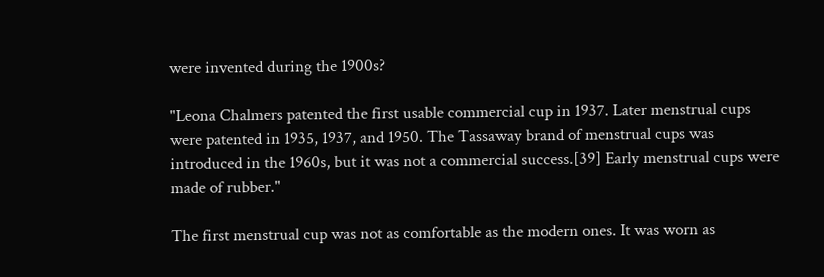were invented during the 1900s?

"Leona Chalmers patented the first usable commercial cup in 1937. Later menstrual cups were patented in 1935, 1937, and 1950. The Tassaway brand of menstrual cups was introduced in the 1960s, but it was not a commercial success.[39] Early menstrual cups were made of rubber."

The first menstrual cup was not as comfortable as the modern ones. It was worn as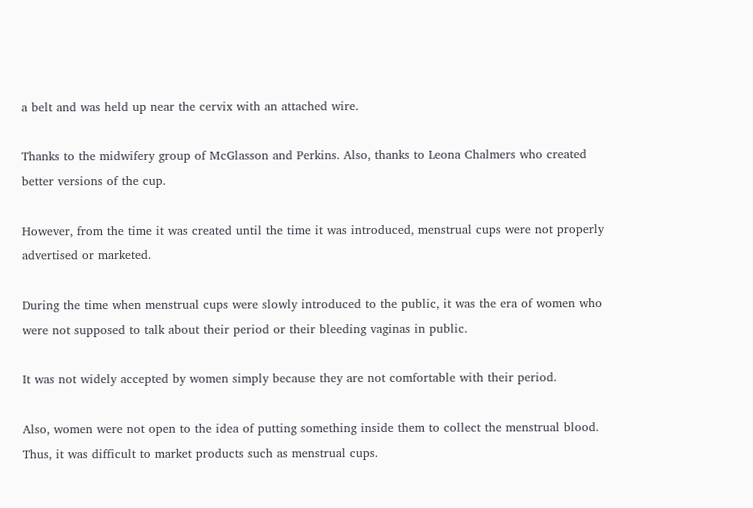a belt and was held up near the cervix with an attached wire.

Thanks to the midwifery group of McGlasson and Perkins. Also, thanks to Leona Chalmers who created better versions of the cup.

However, from the time it was created until the time it was introduced, menstrual cups were not properly advertised or marketed.

During the time when menstrual cups were slowly introduced to the public, it was the era of women who were not supposed to talk about their period or their bleeding vaginas in public.

It was not widely accepted by women simply because they are not comfortable with their period.

Also, women were not open to the idea of putting something inside them to collect the menstrual blood. Thus, it was difficult to market products such as menstrual cups.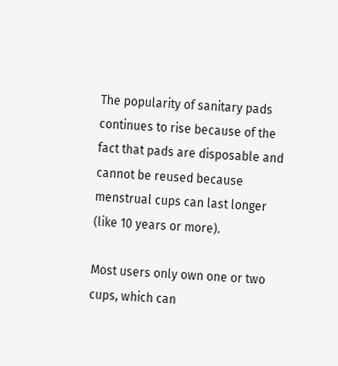The popularity of sanitary pads continues to rise because of the fact that pads are disposable and cannot be reused because menstrual cups can last longer (like 10 years or more).

Most users only own one or two cups, which can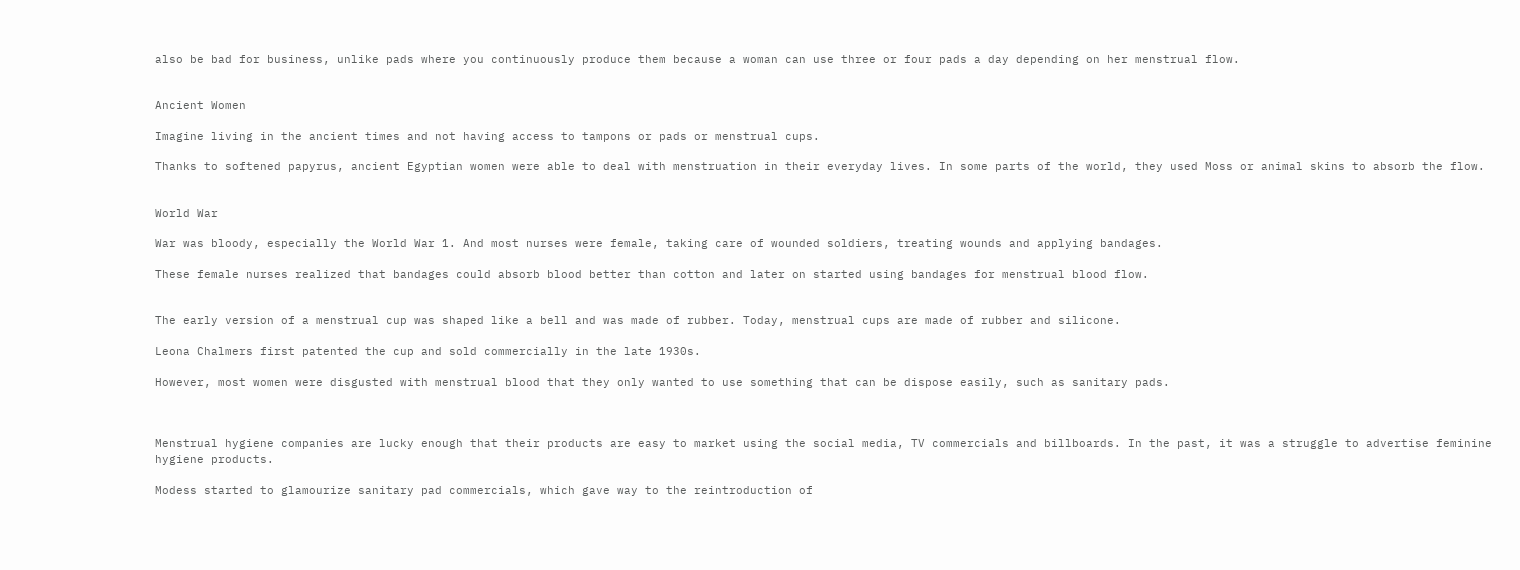also be bad for business, unlike pads where you continuously produce them because a woman can use three or four pads a day depending on her menstrual flow.


Ancient Women

Imagine living in the ancient times and not having access to tampons or pads or menstrual cups.

Thanks to softened papyrus, ancient Egyptian women were able to deal with menstruation in their everyday lives. In some parts of the world, they used Moss or animal skins to absorb the flow.


World War

War was bloody, especially the World War 1. And most nurses were female, taking care of wounded soldiers, treating wounds and applying bandages.

These female nurses realized that bandages could absorb blood better than cotton and later on started using bandages for menstrual blood flow.


The early version of a menstrual cup was shaped like a bell and was made of rubber. Today, menstrual cups are made of rubber and silicone.

Leona Chalmers first patented the cup and sold commercially in the late 1930s.

However, most women were disgusted with menstrual blood that they only wanted to use something that can be dispose easily, such as sanitary pads.



Menstrual hygiene companies are lucky enough that their products are easy to market using the social media, TV commercials and billboards. In the past, it was a struggle to advertise feminine hygiene products.

Modess started to glamourize sanitary pad commercials, which gave way to the reintroduction of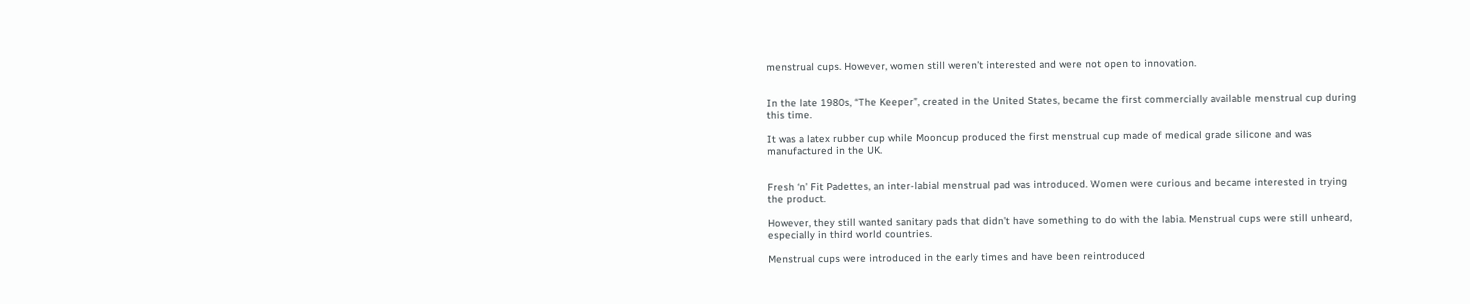menstrual cups. However, women still weren’t interested and were not open to innovation.


In the late 1980s, “The Keeper”, created in the United States, became the first commercially available menstrual cup during this time.

It was a latex rubber cup while Mooncup produced the first menstrual cup made of medical grade silicone and was manufactured in the UK.


Fresh ‘n’ Fit Padettes, an inter-labial menstrual pad was introduced. Women were curious and became interested in trying the product.

However, they still wanted sanitary pads that didn’t have something to do with the labia. Menstrual cups were still unheard, especially in third world countries.

Menstrual cups were introduced in the early times and have been reintroduced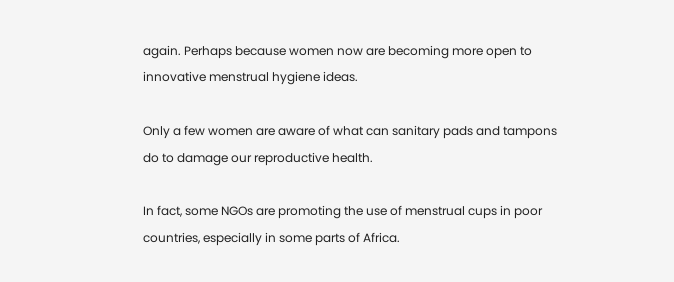again. Perhaps because women now are becoming more open to innovative menstrual hygiene ideas.

Only a few women are aware of what can sanitary pads and tampons do to damage our reproductive health.

In fact, some NGOs are promoting the use of menstrual cups in poor countries, especially in some parts of Africa.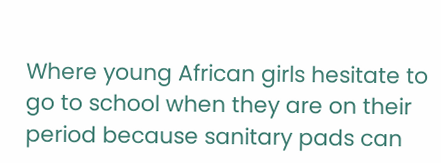Where young African girls hesitate to go to school when they are on their period because sanitary pads can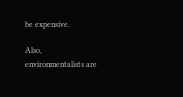be expensive.

Also, environmentalists are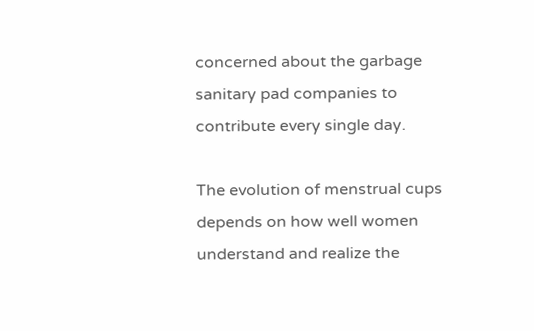concerned about the garbage sanitary pad companies to contribute every single day.

The evolution of menstrual cups depends on how well women understand and realize the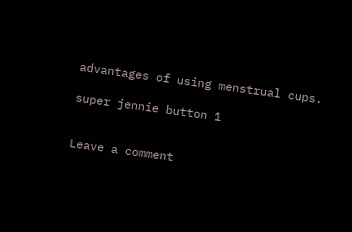advantages of using menstrual cups.

super jennie button 1


Leave a comment